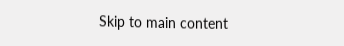Skip to main content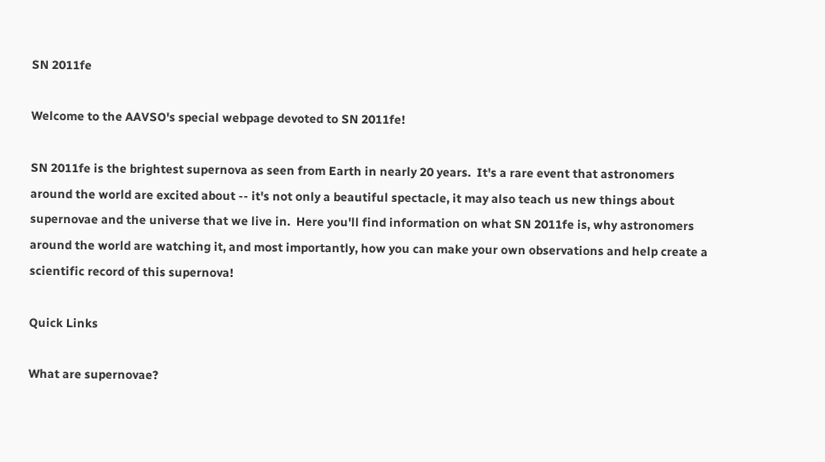SN 2011fe

Welcome to the AAVSO's special webpage devoted to SN 2011fe!

SN 2011fe is the brightest supernova as seen from Earth in nearly 20 years.  It's a rare event that astronomers around the world are excited about -- it's not only a beautiful spectacle, it may also teach us new things about supernovae and the universe that we live in.  Here you'll find information on what SN 2011fe is, why astronomers around the world are watching it, and most importantly, how you can make your own observations and help create a scientific record of this supernova!

Quick Links

What are supernovae?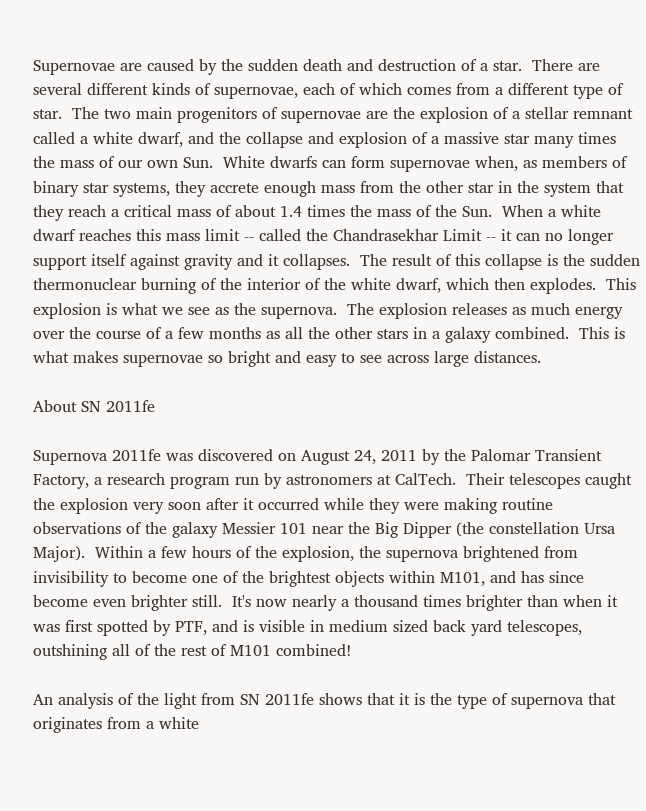Supernovae are caused by the sudden death and destruction of a star.  There are several different kinds of supernovae, each of which comes from a different type of star.  The two main progenitors of supernovae are the explosion of a stellar remnant called a white dwarf, and the collapse and explosion of a massive star many times the mass of our own Sun.  White dwarfs can form supernovae when, as members of binary star systems, they accrete enough mass from the other star in the system that they reach a critical mass of about 1.4 times the mass of the Sun.  When a white dwarf reaches this mass limit -- called the Chandrasekhar Limit -- it can no longer support itself against gravity and it collapses.  The result of this collapse is the sudden thermonuclear burning of the interior of the white dwarf, which then explodes.  This explosion is what we see as the supernova.  The explosion releases as much energy over the course of a few months as all the other stars in a galaxy combined.  This is what makes supernovae so bright and easy to see across large distances.

About SN 2011fe

Supernova 2011fe was discovered on August 24, 2011 by the Palomar Transient Factory, a research program run by astronomers at CalTech.  Their telescopes caught the explosion very soon after it occurred while they were making routine observations of the galaxy Messier 101 near the Big Dipper (the constellation Ursa Major).  Within a few hours of the explosion, the supernova brightened from invisibility to become one of the brightest objects within M101, and has since become even brighter still.  It's now nearly a thousand times brighter than when it was first spotted by PTF, and is visible in medium sized back yard telescopes, outshining all of the rest of M101 combined!

An analysis of the light from SN 2011fe shows that it is the type of supernova that originates from a white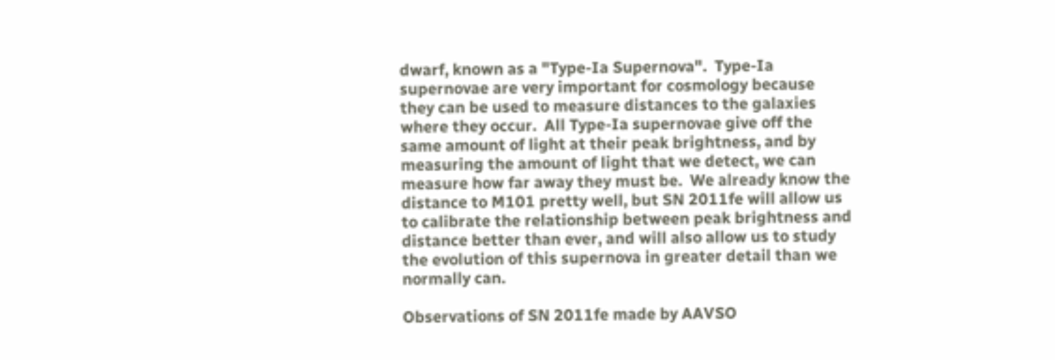dwarf, known as a "Type-Ia Supernova".  Type-Ia supernovae are very important for cosmology because they can be used to measure distances to the galaxies where they occur.  All Type-Ia supernovae give off the same amount of light at their peak brightness, and by measuring the amount of light that we detect, we can measure how far away they must be.  We already know the distance to M101 pretty well, but SN 2011fe will allow us to calibrate the relationship between peak brightness and distance better than ever, and will also allow us to study the evolution of this supernova in greater detail than we normally can.

Observations of SN 2011fe made by AAVSO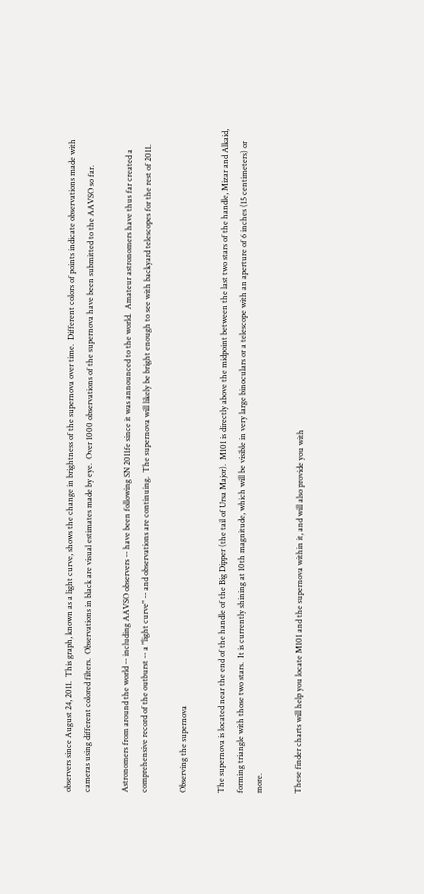observers since August 24, 2011.  This graph, known as a light curve, shows the change in brightness of the supernova over time.  Different colors of points indicate observations made with cameras using different colored filters.  Observations in black are visual estimates made by eye.  Over 1000 observations of the supernova have been submitted to the AAVSO so far.

Astronomers from around the world -- including AAVSO observers -- have been following SN 2011fe since it was announced to the world.  Amateur astronomers have thus far created a comprehensive record of the outburst -- a "light curve" -- and observations are continuing.  The supernova will likely be bright enough to see with backyard telescopes for the rest of 2011.

Observing the supernova

The supernova is located near the end of the handle of the Big Dipper (the tail of Ursa Major).  M101 is directly above the midpoint between the last two stars of the handle, Mizar and Alkaid, forming triangle with those two stars.  It is currently shining at 10th magnitude, which will be visible in very large binoculars or a telescope with an aperture of 6 inches (15 centimeters) or more.

These finder charts will help you locate M101 and the supernova within it, and will also provide you with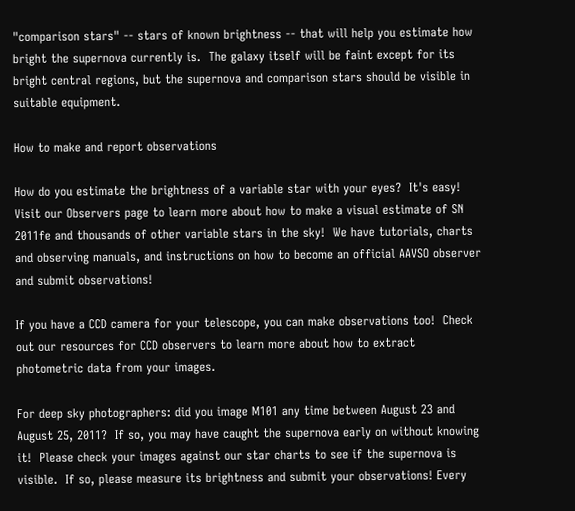"comparison stars" -- stars of known brightness -- that will help you estimate how bright the supernova currently is.  The galaxy itself will be faint except for its bright central regions, but the supernova and comparison stars should be visible in suitable equipment.

How to make and report observations

How do you estimate the brightness of a variable star with your eyes?  It's easy!  Visit our Observers page to learn more about how to make a visual estimate of SN 2011fe and thousands of other variable stars in the sky!  We have tutorials, charts and observing manuals, and instructions on how to become an official AAVSO observer and submit observations!

If you have a CCD camera for your telescope, you can make observations too!  Check out our resources for CCD observers to learn more about how to extract photometric data from your images.

For deep sky photographers: did you image M101 any time between August 23 and August 25, 2011?  If so, you may have caught the supernova early on without knowing it!  Please check your images against our star charts to see if the supernova is visible.  If so, please measure its brightness and submit your observations! Every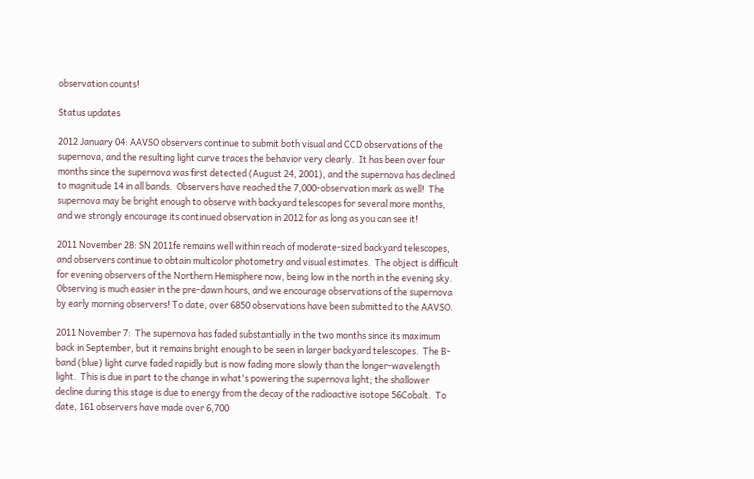observation counts!

Status updates

2012 January 04: AAVSO observers continue to submit both visual and CCD observations of the supernova, and the resulting light curve traces the behavior very clearly.  It has been over four months since the supernova was first detected (August 24, 2001), and the supernova has declined to magnitude 14 in all bands.  Observers have reached the 7,000-observation mark as well!  The supernova may be bright enough to observe with backyard telescopes for several more months, and we strongly encourage its continued observation in 2012 for as long as you can see it!

2011 November 28: SN 2011fe remains well within reach of moderate-sized backyard telescopes, and observers continue to obtain multicolor photometry and visual estimates.  The object is difficult for evening observers of the Northern Hemisphere now, being low in the north in the evening sky.  Observing is much easier in the pre-dawn hours, and we encourage observations of the supernova by early morning observers! To date, over 6850 observations have been submitted to the AAVSO.

2011 November 7:  The supernova has faded substantially in the two months since its maximum back in September, but it remains bright enough to be seen in larger backyard telescopes.  The B-band (blue) light curve faded rapidly but is now fading more slowly than the longer-wavelength light.  This is due in part to the change in what's powering the supernova light; the shallower decline during this stage is due to energy from the decay of the radioactive isotope 56Cobalt.  To date, 161 observers have made over 6,700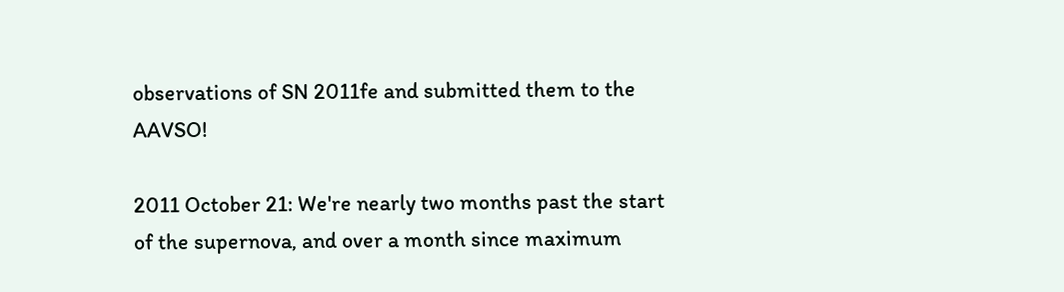observations of SN 2011fe and submitted them to the AAVSO!

2011 October 21: We're nearly two months past the start of the supernova, and over a month since maximum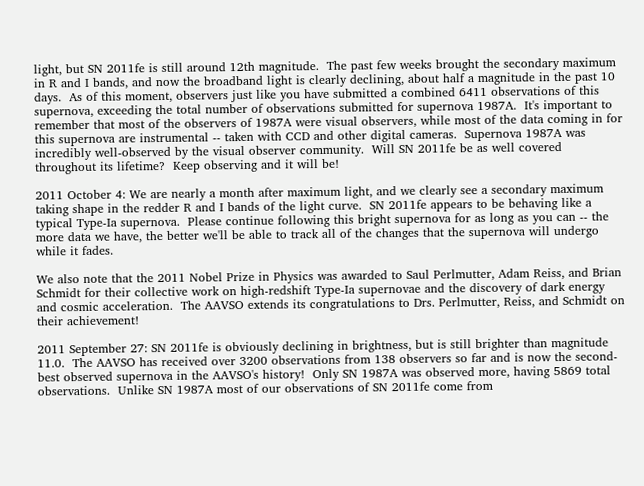light, but SN 2011fe is still around 12th magnitude.  The past few weeks brought the secondary maximum in R and I bands, and now the broadband light is clearly declining, about half a magnitude in the past 10 days.  As of this moment, observers just like you have submitted a combined 6411 observations of this supernova, exceeding the total number of observations submitted for supernova 1987A.  It's important to remember that most of the observers of 1987A were visual observers, while most of the data coming in for this supernova are instrumental -- taken with CCD and other digital cameras.  Supernova 1987A was incredibly well-observed by the visual observer community.  Will SN 2011fe be as well covered throughout its lifetime?  Keep observing and it will be!

2011 October 4: We are nearly a month after maximum light, and we clearly see a secondary maximum taking shape in the redder R and I bands of the light curve.  SN 2011fe appears to be behaving like a typical Type-Ia supernova.  Please continue following this bright supernova for as long as you can -- the more data we have, the better we'll be able to track all of the changes that the supernova will undergo while it fades.

We also note that the 2011 Nobel Prize in Physics was awarded to Saul Perlmutter, Adam Reiss, and Brian Schmidt for their collective work on high-redshift Type-Ia supernovae and the discovery of dark energy and cosmic acceleration.  The AAVSO extends its congratulations to Drs. Perlmutter, Reiss, and Schmidt on their achievement!

2011 September 27: SN 2011fe is obviously declining in brightness, but is still brighter than magnitude 11.0.  The AAVSO has received over 3200 observations from 138 observers so far and is now the second-best observed supernova in the AAVSO's history!  Only SN 1987A was observed more, having 5869 total observations.  Unlike SN 1987A most of our observations of SN 2011fe come from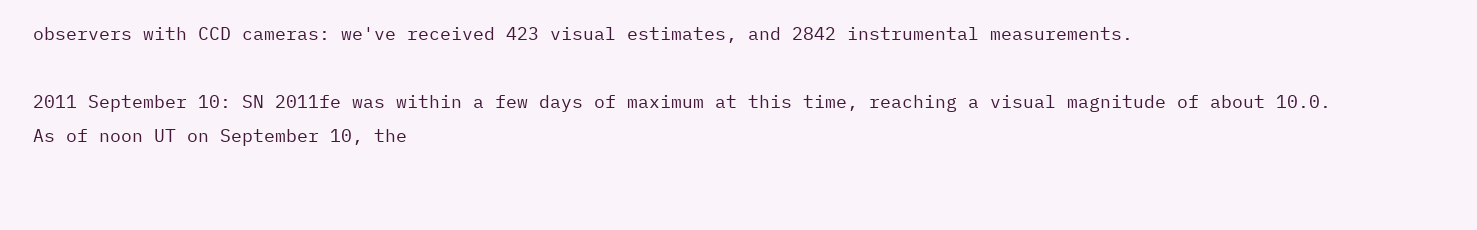observers with CCD cameras: we've received 423 visual estimates, and 2842 instrumental measurements.

2011 September 10: SN 2011fe was within a few days of maximum at this time, reaching a visual magnitude of about 10.0.  As of noon UT on September 10, the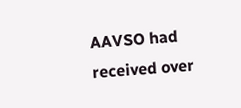AAVSO had received over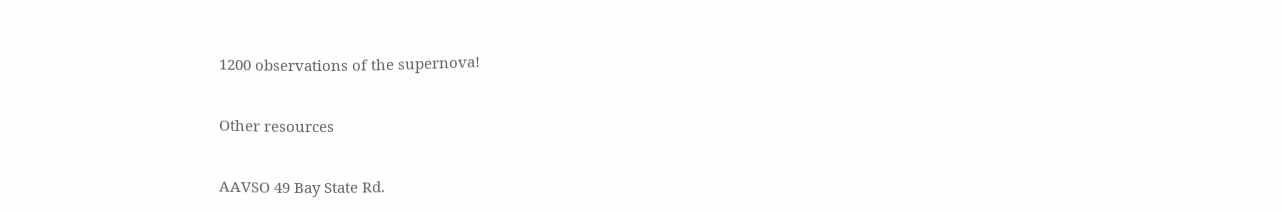1200 observations of the supernova!

Other resources

AAVSO 49 Bay State Rd.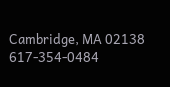Cambridge, MA 02138 617-354-0484